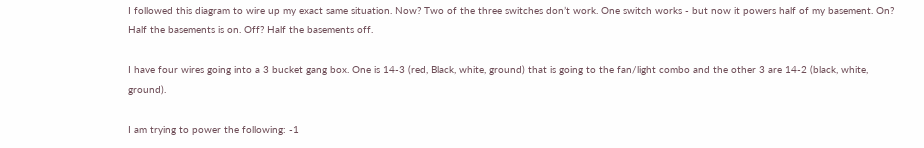I followed this diagram to wire up my exact same situation. Now? Two of the three switches don’t work. One switch works - but now it powers half of my basement. On? Half the basements is on. Off? Half the basements off.

I have four wires going into a 3 bucket gang box. One is 14-3 (red, Black, white, ground) that is going to the fan/light combo and the other 3 are 14-2 (black, white, ground).

I am trying to power the following: -1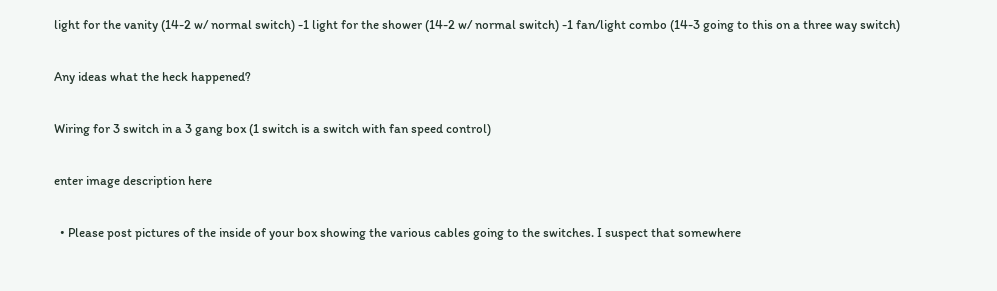light for the vanity (14-2 w/ normal switch) -1 light for the shower (14-2 w/ normal switch) -1 fan/light combo (14-3 going to this on a three way switch)

Any ideas what the heck happened?

Wiring for 3 switch in a 3 gang box (1 switch is a switch with fan speed control)

enter image description here

  • Please post pictures of the inside of your box showing the various cables going to the switches. I suspect that somewhere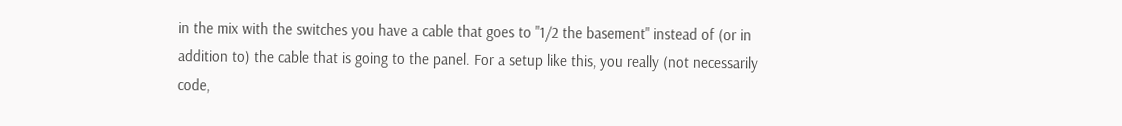in the mix with the switches you have a cable that goes to "1/2 the basement" instead of (or in addition to) the cable that is going to the panel. For a setup like this, you really (not necessarily code,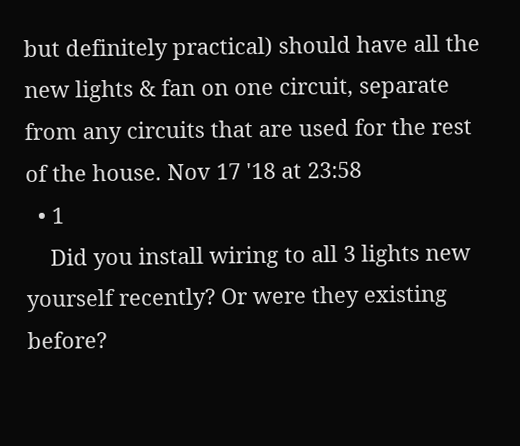but definitely practical) should have all the new lights & fan on one circuit, separate from any circuits that are used for the rest of the house. Nov 17 '18 at 23:58
  • 1
    Did you install wiring to all 3 lights new yourself recently? Or were they existing before?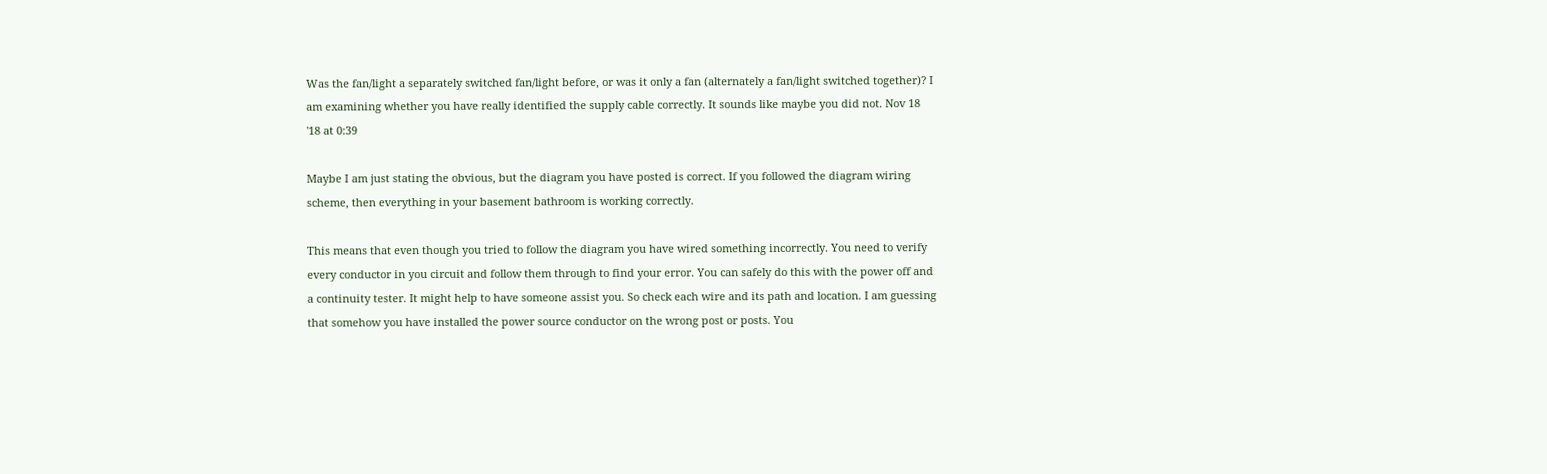Was the fan/light a separately switched fan/light before, or was it only a fan (alternately a fan/light switched together)? I am examining whether you have really identified the supply cable correctly. It sounds like maybe you did not. Nov 18 '18 at 0:39

Maybe I am just stating the obvious, but the diagram you have posted is correct. If you followed the diagram wiring scheme, then everything in your basement bathroom is working correctly.

This means that even though you tried to follow the diagram you have wired something incorrectly. You need to verify every conductor in you circuit and follow them through to find your error. You can safely do this with the power off and a continuity tester. It might help to have someone assist you. So check each wire and its path and location. I am guessing that somehow you have installed the power source conductor on the wrong post or posts. You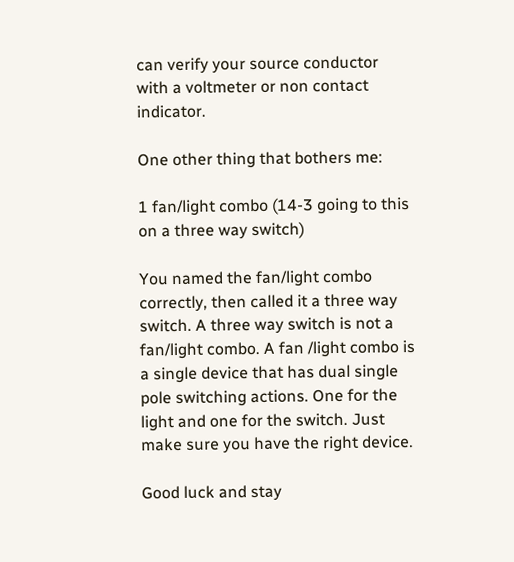can verify your source conductor with a voltmeter or non contact indicator.

One other thing that bothers me:

1 fan/light combo (14-3 going to this on a three way switch)

You named the fan/light combo correctly, then called it a three way switch. A three way switch is not a fan/light combo. A fan /light combo is a single device that has dual single pole switching actions. One for the light and one for the switch. Just make sure you have the right device.

Good luck and stay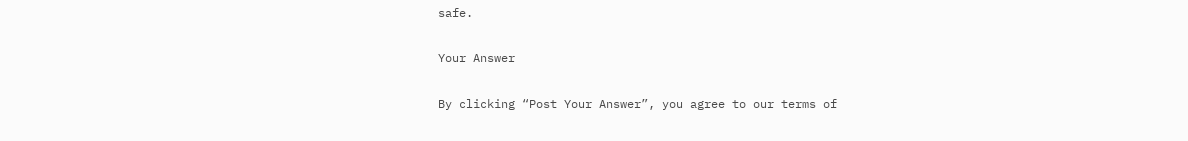safe.

Your Answer

By clicking “Post Your Answer”, you agree to our terms of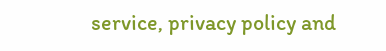service, privacy policy and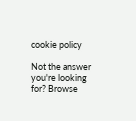cookie policy

Not the answer you're looking for? Browse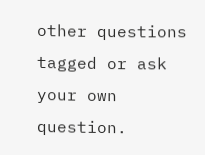other questions tagged or ask your own question.